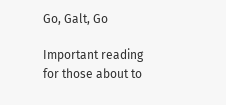Go, Galt, Go

Important reading for those about to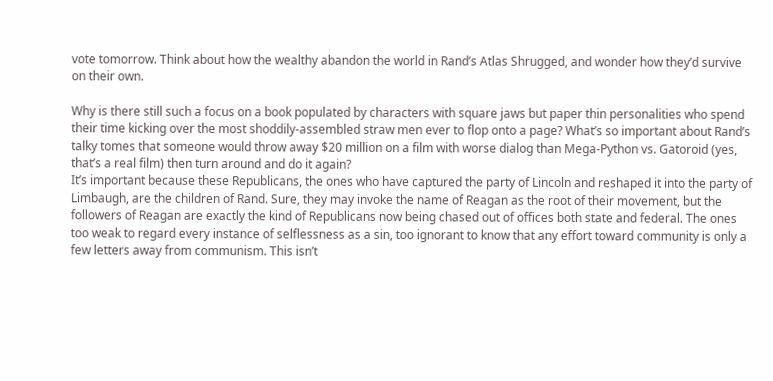vote tomorrow. Think about how the wealthy abandon the world in Rand’s Atlas Shrugged, and wonder how they’d survive on their own.

Why is there still such a focus on a book populated by characters with square jaws but paper thin personalities who spend their time kicking over the most shoddily-assembled straw men ever to flop onto a page? What’s so important about Rand’s talky tomes that someone would throw away $20 million on a film with worse dialog than Mega-Python vs. Gatoroid (yes, that’s a real film) then turn around and do it again?
It’s important because these Republicans, the ones who have captured the party of Lincoln and reshaped it into the party of Limbaugh, are the children of Rand. Sure, they may invoke the name of Reagan as the root of their movement, but the followers of Reagan are exactly the kind of Republicans now being chased out of offices both state and federal. The ones too weak to regard every instance of selflessness as a sin, too ignorant to know that any effort toward community is only a few letters away from communism. This isn’t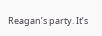Reagan’s party. It’s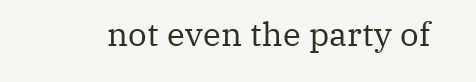not even the party of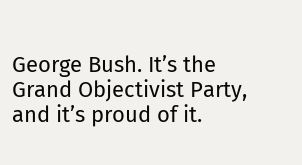George Bush. It’s the Grand Objectivist Party, and it’s proud of it.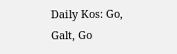Daily Kos: Go, Galt, Go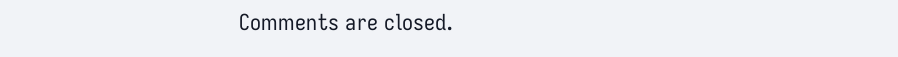Comments are closed.